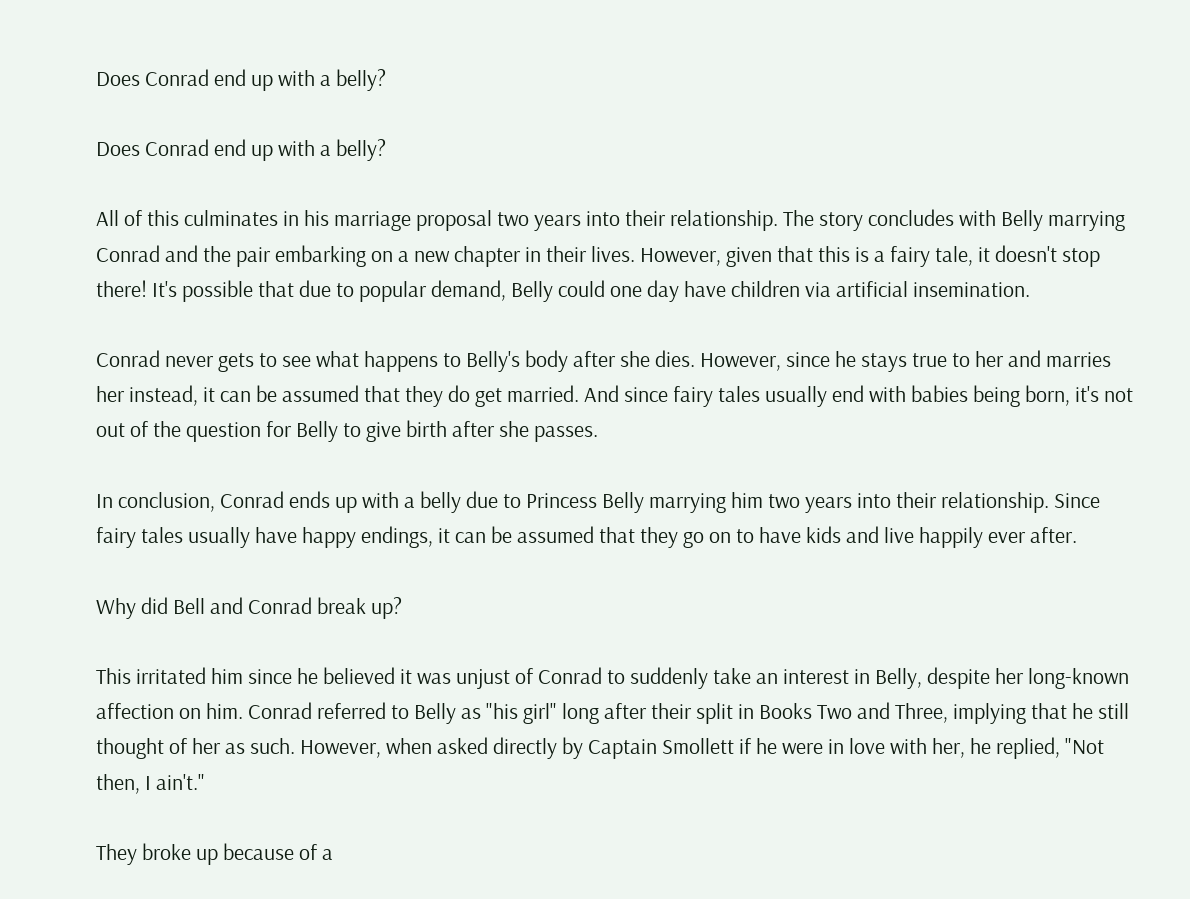Does Conrad end up with a belly?

Does Conrad end up with a belly?

All of this culminates in his marriage proposal two years into their relationship. The story concludes with Belly marrying Conrad and the pair embarking on a new chapter in their lives. However, given that this is a fairy tale, it doesn't stop there! It's possible that due to popular demand, Belly could one day have children via artificial insemination.

Conrad never gets to see what happens to Belly's body after she dies. However, since he stays true to her and marries her instead, it can be assumed that they do get married. And since fairy tales usually end with babies being born, it's not out of the question for Belly to give birth after she passes.

In conclusion, Conrad ends up with a belly due to Princess Belly marrying him two years into their relationship. Since fairy tales usually have happy endings, it can be assumed that they go on to have kids and live happily ever after.

Why did Bell and Conrad break up?

This irritated him since he believed it was unjust of Conrad to suddenly take an interest in Belly, despite her long-known affection on him. Conrad referred to Belly as "his girl" long after their split in Books Two and Three, implying that he still thought of her as such. However, when asked directly by Captain Smollett if he were in love with her, he replied, "Not then, I ain't."

They broke up because of a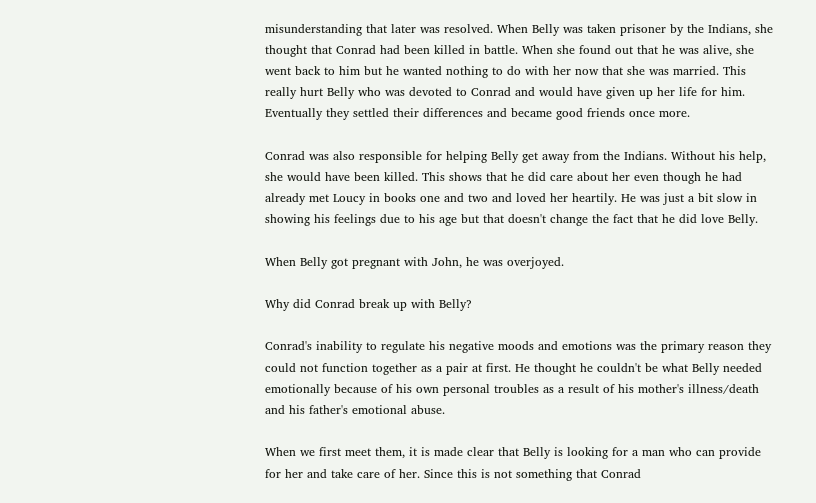misunderstanding that later was resolved. When Belly was taken prisoner by the Indians, she thought that Conrad had been killed in battle. When she found out that he was alive, she went back to him but he wanted nothing to do with her now that she was married. This really hurt Belly who was devoted to Conrad and would have given up her life for him. Eventually they settled their differences and became good friends once more.

Conrad was also responsible for helping Belly get away from the Indians. Without his help, she would have been killed. This shows that he did care about her even though he had already met Loucy in books one and two and loved her heartily. He was just a bit slow in showing his feelings due to his age but that doesn't change the fact that he did love Belly.

When Belly got pregnant with John, he was overjoyed.

Why did Conrad break up with Belly?

Conrad's inability to regulate his negative moods and emotions was the primary reason they could not function together as a pair at first. He thought he couldn't be what Belly needed emotionally because of his own personal troubles as a result of his mother's illness/death and his father's emotional abuse.

When we first meet them, it is made clear that Belly is looking for a man who can provide for her and take care of her. Since this is not something that Conrad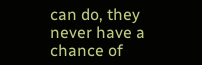can do, they never have a chance of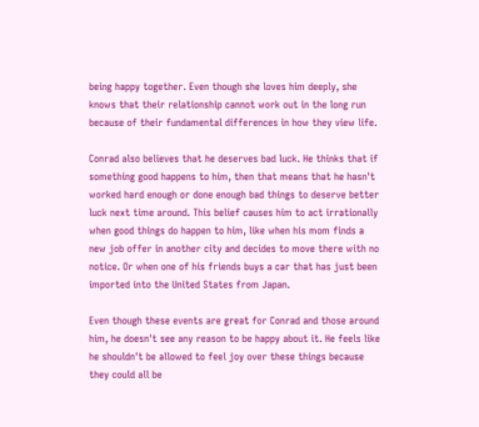being happy together. Even though she loves him deeply, she knows that their relationship cannot work out in the long run because of their fundamental differences in how they view life.

Conrad also believes that he deserves bad luck. He thinks that if something good happens to him, then that means that he hasn't worked hard enough or done enough bad things to deserve better luck next time around. This belief causes him to act irrationally when good things do happen to him, like when his mom finds a new job offer in another city and decides to move there with no notice. Or when one of his friends buys a car that has just been imported into the United States from Japan.

Even though these events are great for Conrad and those around him, he doesn't see any reason to be happy about it. He feels like he shouldn't be allowed to feel joy over these things because they could all be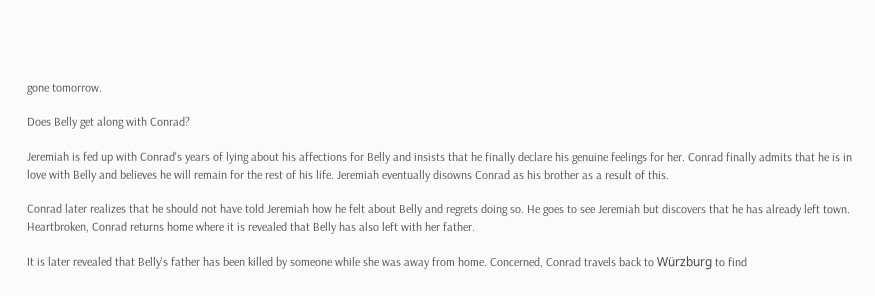gone tomorrow.

Does Belly get along with Conrad?

Jeremiah is fed up with Conrad's years of lying about his affections for Belly and insists that he finally declare his genuine feelings for her. Conrad finally admits that he is in love with Belly and believes he will remain for the rest of his life. Jeremiah eventually disowns Conrad as his brother as a result of this.

Conrad later realizes that he should not have told Jeremiah how he felt about Belly and regrets doing so. He goes to see Jeremiah but discovers that he has already left town. Heartbroken, Conrad returns home where it is revealed that Belly has also left with her father.

It is later revealed that Belly's father has been killed by someone while she was away from home. Concerned, Conrad travels back to Würzburg to find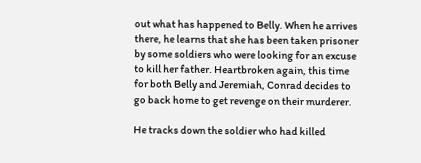out what has happened to Belly. When he arrives there, he learns that she has been taken prisoner by some soldiers who were looking for an excuse to kill her father. Heartbroken again, this time for both Belly and Jeremiah, Conrad decides to go back home to get revenge on their murderer.

He tracks down the soldier who had killed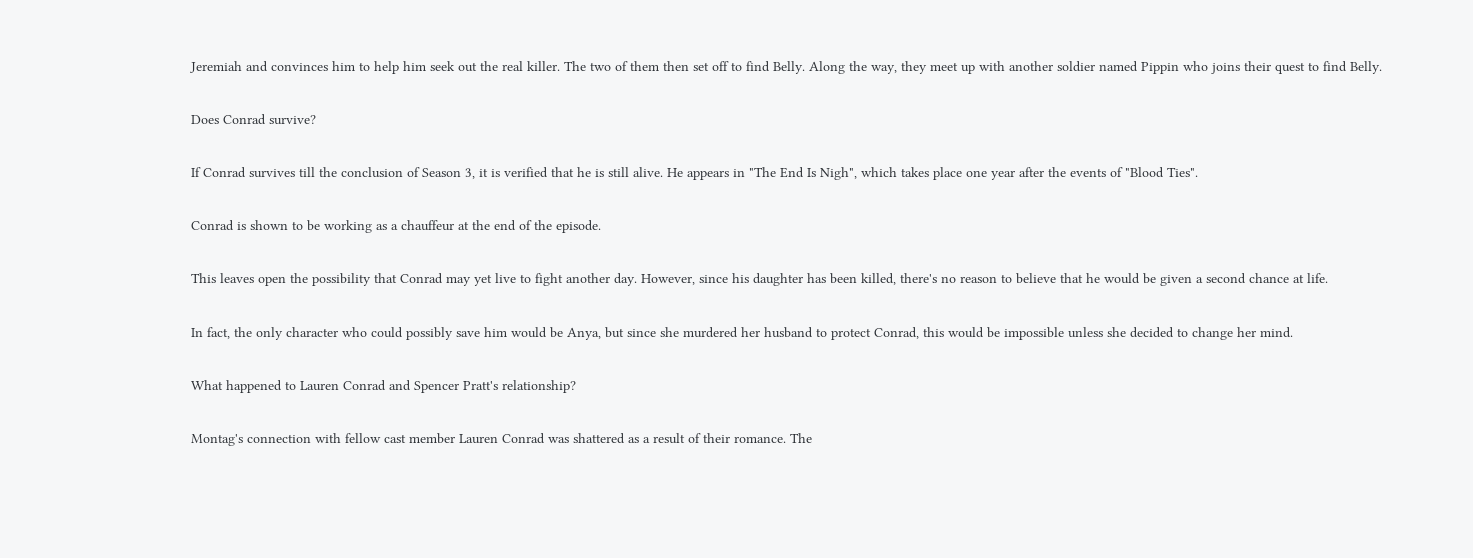Jeremiah and convinces him to help him seek out the real killer. The two of them then set off to find Belly. Along the way, they meet up with another soldier named Pippin who joins their quest to find Belly.

Does Conrad survive?

If Conrad survives till the conclusion of Season 3, it is verified that he is still alive. He appears in "The End Is Nigh", which takes place one year after the events of "Blood Ties".

Conrad is shown to be working as a chauffeur at the end of the episode.

This leaves open the possibility that Conrad may yet live to fight another day. However, since his daughter has been killed, there's no reason to believe that he would be given a second chance at life.

In fact, the only character who could possibly save him would be Anya, but since she murdered her husband to protect Conrad, this would be impossible unless she decided to change her mind.

What happened to Lauren Conrad and Spencer Pratt's relationship?

Montag's connection with fellow cast member Lauren Conrad was shattered as a result of their romance. The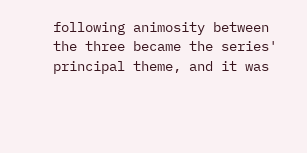following animosity between the three became the series' principal theme, and it was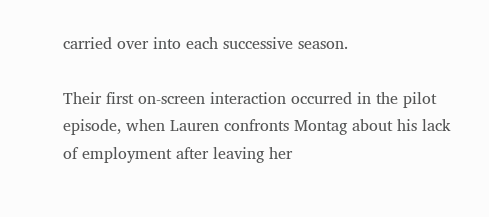carried over into each successive season.

Their first on-screen interaction occurred in the pilot episode, when Lauren confronts Montag about his lack of employment after leaving her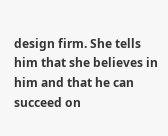design firm. She tells him that she believes in him and that he can succeed on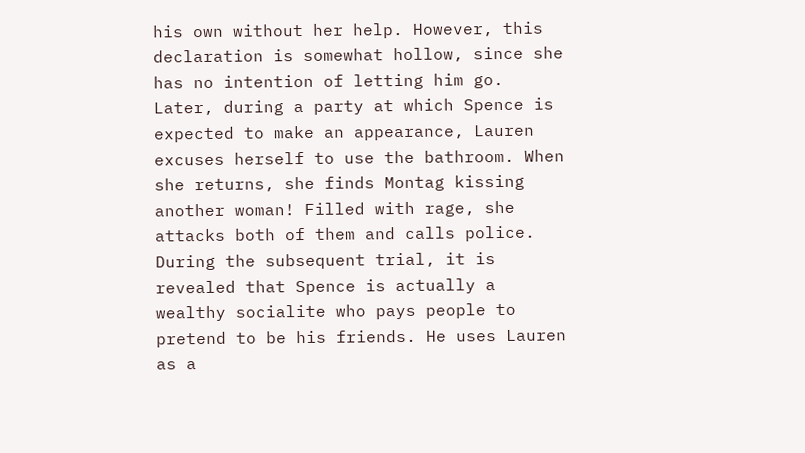his own without her help. However, this declaration is somewhat hollow, since she has no intention of letting him go. Later, during a party at which Spence is expected to make an appearance, Lauren excuses herself to use the bathroom. When she returns, she finds Montag kissing another woman! Filled with rage, she attacks both of them and calls police. During the subsequent trial, it is revealed that Spence is actually a wealthy socialite who pays people to pretend to be his friends. He uses Lauren as a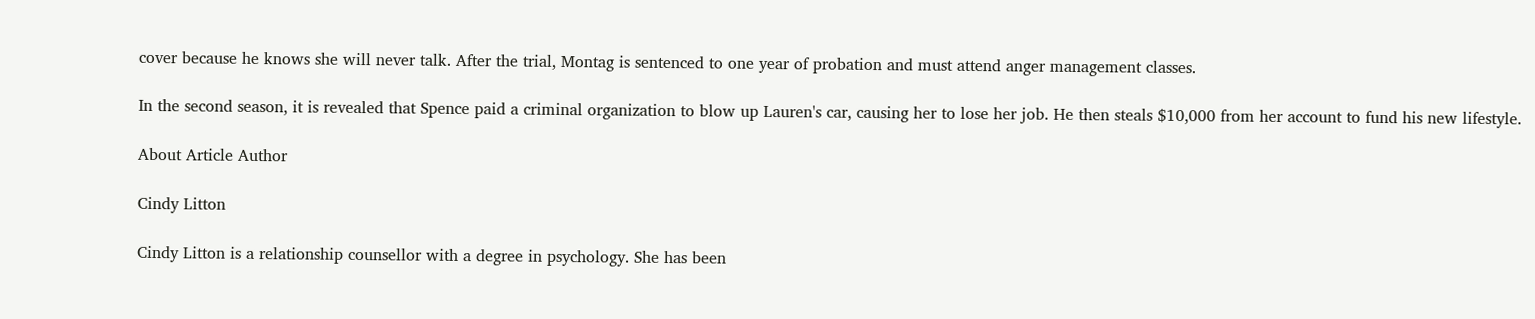cover because he knows she will never talk. After the trial, Montag is sentenced to one year of probation and must attend anger management classes.

In the second season, it is revealed that Spence paid a criminal organization to blow up Lauren's car, causing her to lose her job. He then steals $10,000 from her account to fund his new lifestyle.

About Article Author

Cindy Litton

Cindy Litton is a relationship counsellor with a degree in psychology. She has been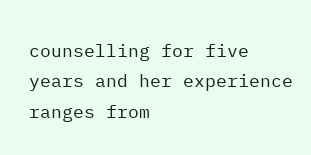counselling for five years and her experience ranges from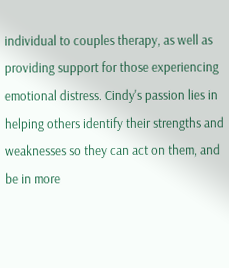individual to couples therapy, as well as providing support for those experiencing emotional distress. Cindy's passion lies in helping others identify their strengths and weaknesses so they can act on them, and be in more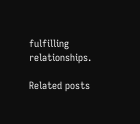fulfilling relationships.

Related posts